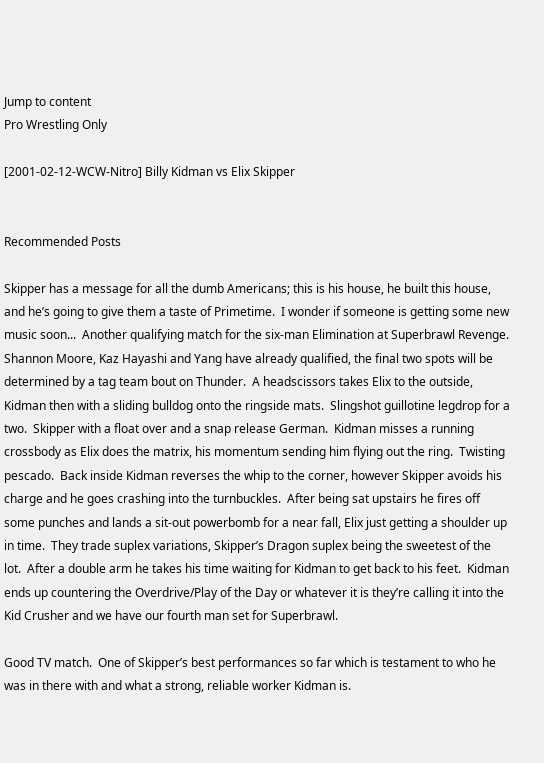Jump to content
Pro Wrestling Only

[2001-02-12-WCW-Nitro] Billy Kidman vs Elix Skipper


Recommended Posts

Skipper has a message for all the dumb Americans; this is his house, he built this house, and he’s going to give them a taste of Primetime.  I wonder if someone is getting some new music soon...  Another qualifying match for the six-man Elimination at Superbrawl Revenge.  Shannon Moore, Kaz Hayashi and Yang have already qualified, the final two spots will be determined by a tag team bout on Thunder.  A headscissors takes Elix to the outside, Kidman then with a sliding bulldog onto the ringside mats.  Slingshot guillotine legdrop for a two.  Skipper with a float over and a snap release German.  Kidman misses a running crossbody as Elix does the matrix, his momentum sending him flying out the ring.  Twisting pescado.  Back inside Kidman reverses the whip to the corner, however Skipper avoids his charge and he goes crashing into the turnbuckles.  After being sat upstairs he fires off some punches and lands a sit-out powerbomb for a near fall, Elix just getting a shoulder up in time.  They trade suplex variations, Skipper’s Dragon suplex being the sweetest of the lot.  After a double arm he takes his time waiting for Kidman to get back to his feet.  Kidman ends up countering the Overdrive/Play of the Day or whatever it is they’re calling it into the Kid Crusher and we have our fourth man set for Superbrawl.

Good TV match.  One of Skipper’s best performances so far which is testament to who he was in there with and what a strong, reliable worker Kidman is.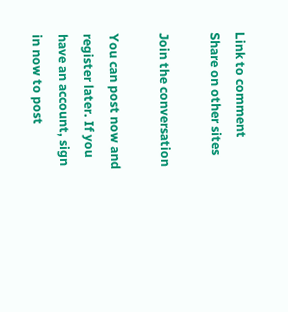Link to comment
Share on other sites

Join the conversation

You can post now and register later. If you have an account, sign in now to post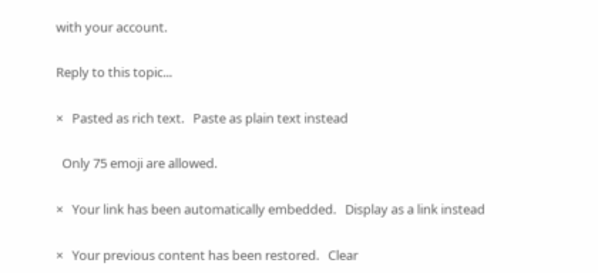with your account.

Reply to this topic...

×   Pasted as rich text.   Paste as plain text instead

  Only 75 emoji are allowed.

×   Your link has been automatically embedded.   Display as a link instead

×   Your previous content has been restored.   Clear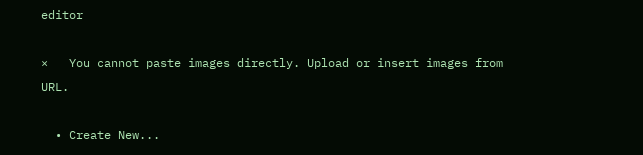editor

×   You cannot paste images directly. Upload or insert images from URL.

  • Create New...